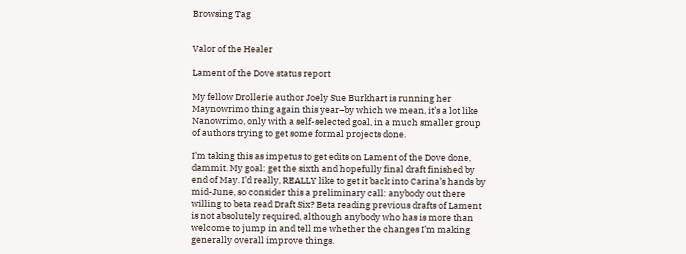Browsing Tag


Valor of the Healer

Lament of the Dove status report

My fellow Drollerie author Joely Sue Burkhart is running her Maynowrimo thing again this year–by which we mean, it’s a lot like Nanowrimo, only with a self-selected goal, in a much smaller group of authors trying to get some formal projects done.

I’m taking this as impetus to get edits on Lament of the Dove done, dammit. My goal: get the sixth and hopefully final draft finished by end of May. I’d really, REALLY like to get it back into Carina’s hands by mid-June, so consider this a preliminary call: anybody out there willing to beta read Draft Six? Beta reading previous drafts of Lament is not absolutely required, although anybody who has is more than welcome to jump in and tell me whether the changes I’m making generally overall improve things.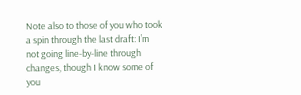Note also to those of you who took a spin through the last draft: I’m not going line-by-line through changes, though I know some of you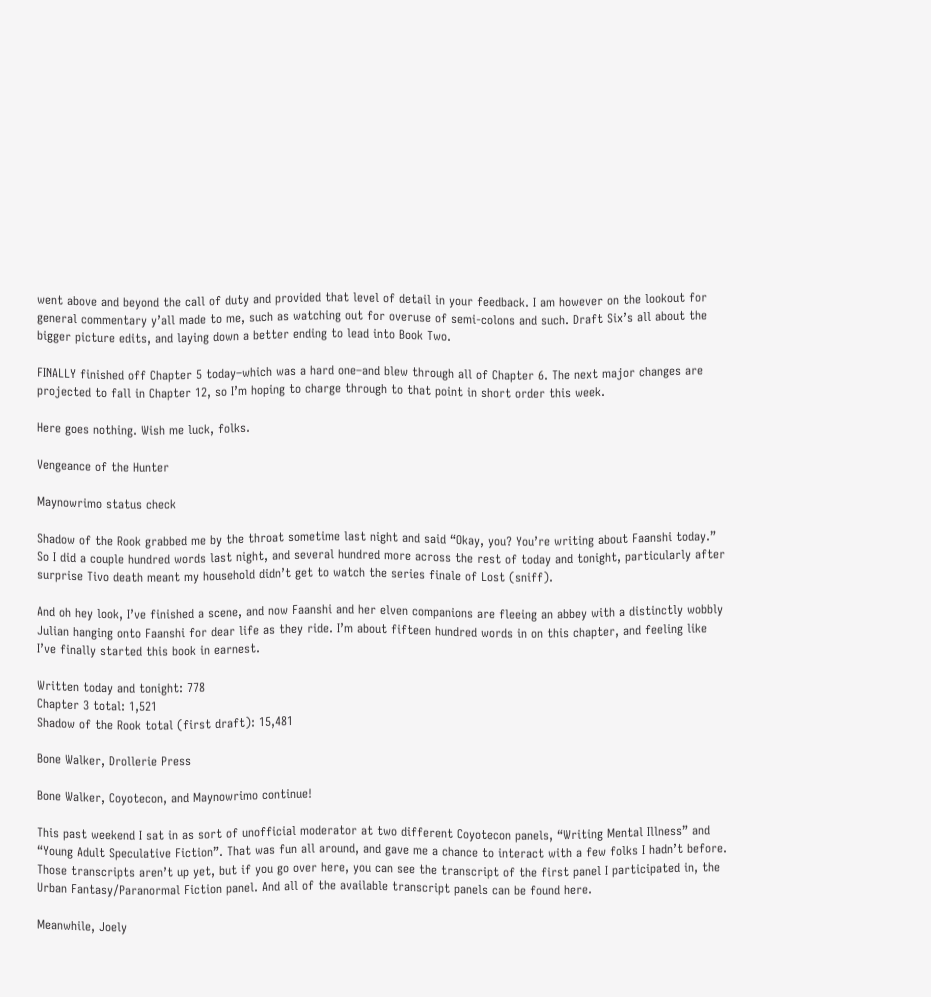went above and beyond the call of duty and provided that level of detail in your feedback. I am however on the lookout for general commentary y’all made to me, such as watching out for overuse of semi-colons and such. Draft Six’s all about the bigger picture edits, and laying down a better ending to lead into Book Two.

FINALLY finished off Chapter 5 today–which was a hard one–and blew through all of Chapter 6. The next major changes are projected to fall in Chapter 12, so I’m hoping to charge through to that point in short order this week.

Here goes nothing. Wish me luck, folks.

Vengeance of the Hunter

Maynowrimo status check

Shadow of the Rook grabbed me by the throat sometime last night and said “Okay, you? You’re writing about Faanshi today.” So I did a couple hundred words last night, and several hundred more across the rest of today and tonight, particularly after surprise Tivo death meant my household didn’t get to watch the series finale of Lost (sniff).

And oh hey look, I’ve finished a scene, and now Faanshi and her elven companions are fleeing an abbey with a distinctly wobbly Julian hanging onto Faanshi for dear life as they ride. I’m about fifteen hundred words in on this chapter, and feeling like I’ve finally started this book in earnest.

Written today and tonight: 778
Chapter 3 total: 1,521
Shadow of the Rook total (first draft): 15,481

Bone Walker, Drollerie Press

Bone Walker, Coyotecon, and Maynowrimo continue!

This past weekend I sat in as sort of unofficial moderator at two different Coyotecon panels, “Writing Mental Illness” and “Young Adult Speculative Fiction”. That was fun all around, and gave me a chance to interact with a few folks I hadn’t before. Those transcripts aren’t up yet, but if you go over here, you can see the transcript of the first panel I participated in, the Urban Fantasy/Paranormal Fiction panel. And all of the available transcript panels can be found here.

Meanwhile, Joely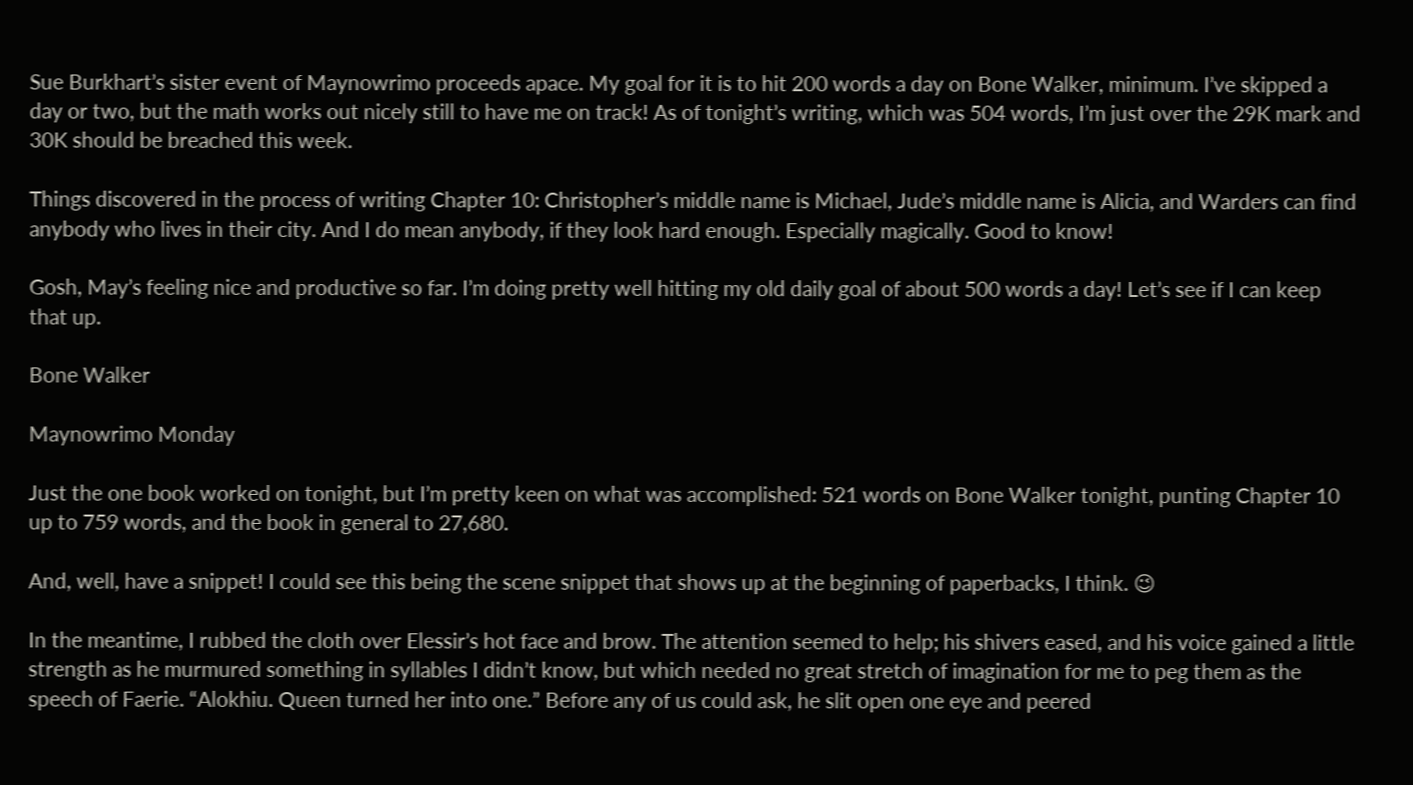Sue Burkhart’s sister event of Maynowrimo proceeds apace. My goal for it is to hit 200 words a day on Bone Walker, minimum. I’ve skipped a day or two, but the math works out nicely still to have me on track! As of tonight’s writing, which was 504 words, I’m just over the 29K mark and 30K should be breached this week.

Things discovered in the process of writing Chapter 10: Christopher’s middle name is Michael, Jude’s middle name is Alicia, and Warders can find anybody who lives in their city. And I do mean anybody, if they look hard enough. Especially magically. Good to know!

Gosh, May’s feeling nice and productive so far. I’m doing pretty well hitting my old daily goal of about 500 words a day! Let’s see if I can keep that up.

Bone Walker

Maynowrimo Monday

Just the one book worked on tonight, but I’m pretty keen on what was accomplished: 521 words on Bone Walker tonight, punting Chapter 10 up to 759 words, and the book in general to 27,680.

And, well, have a snippet! I could see this being the scene snippet that shows up at the beginning of paperbacks, I think. 😉

In the meantime, I rubbed the cloth over Elessir’s hot face and brow. The attention seemed to help; his shivers eased, and his voice gained a little strength as he murmured something in syllables I didn’t know, but which needed no great stretch of imagination for me to peg them as the speech of Faerie. “Alokhiu. Queen turned her into one.” Before any of us could ask, he slit open one eye and peered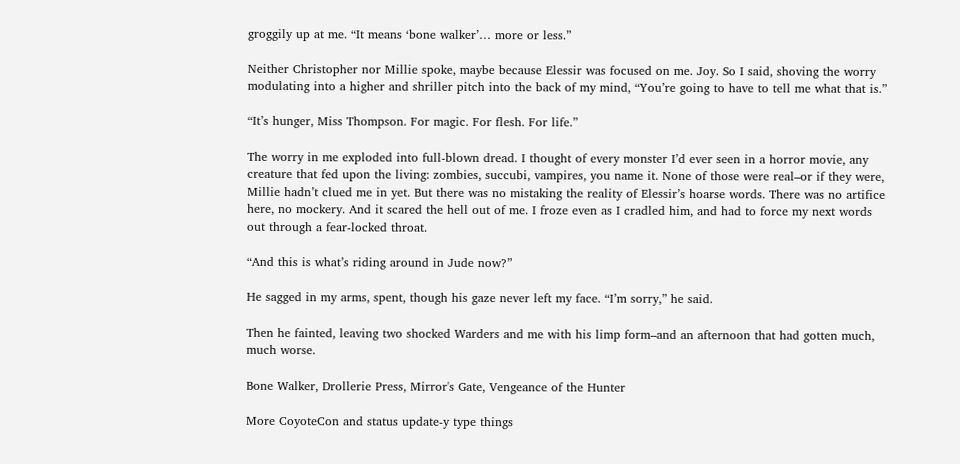groggily up at me. “It means ‘bone walker’… more or less.”

Neither Christopher nor Millie spoke, maybe because Elessir was focused on me. Joy. So I said, shoving the worry modulating into a higher and shriller pitch into the back of my mind, “You’re going to have to tell me what that is.”

“It’s hunger, Miss Thompson. For magic. For flesh. For life.”

The worry in me exploded into full-blown dread. I thought of every monster I’d ever seen in a horror movie, any creature that fed upon the living: zombies, succubi, vampires, you name it. None of those were real–or if they were, Millie hadn’t clued me in yet. But there was no mistaking the reality of Elessir’s hoarse words. There was no artifice here, no mockery. And it scared the hell out of me. I froze even as I cradled him, and had to force my next words out through a fear-locked throat.

“And this is what’s riding around in Jude now?”

He sagged in my arms, spent, though his gaze never left my face. “I’m sorry,” he said.

Then he fainted, leaving two shocked Warders and me with his limp form–and an afternoon that had gotten much, much worse.

Bone Walker, Drollerie Press, Mirror's Gate, Vengeance of the Hunter

More CoyoteCon and status update-y type things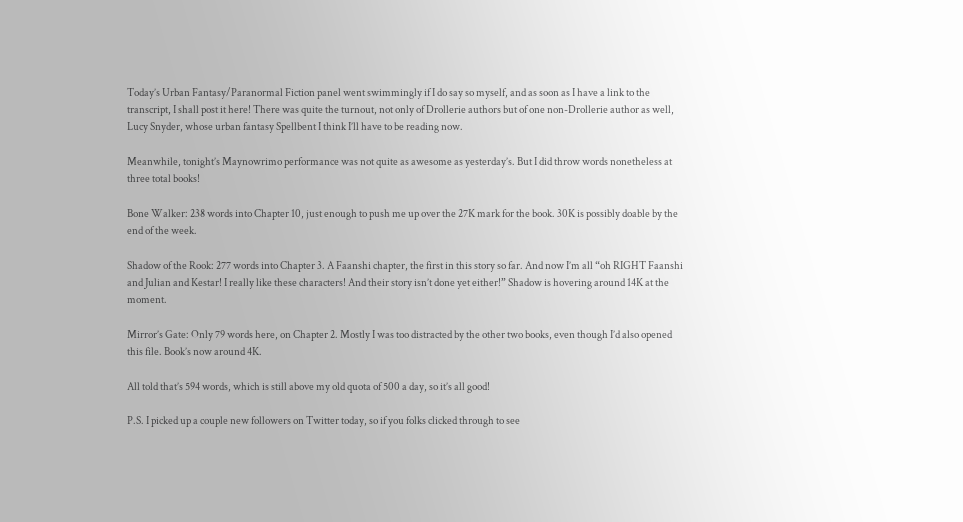Today’s Urban Fantasy/Paranormal Fiction panel went swimmingly if I do say so myself, and as soon as I have a link to the transcript, I shall post it here! There was quite the turnout, not only of Drollerie authors but of one non-Drollerie author as well, Lucy Snyder, whose urban fantasy Spellbent I think I’ll have to be reading now.

Meanwhile, tonight’s Maynowrimo performance was not quite as awesome as yesterday’s. But I did throw words nonetheless at three total books!

Bone Walker: 238 words into Chapter 10, just enough to push me up over the 27K mark for the book. 30K is possibly doable by the end of the week.

Shadow of the Rook: 277 words into Chapter 3. A Faanshi chapter, the first in this story so far. And now I’m all “oh RIGHT Faanshi and Julian and Kestar! I really like these characters! And their story isn’t done yet either!” Shadow is hovering around 14K at the moment.

Mirror’s Gate: Only 79 words here, on Chapter 2. Mostly I was too distracted by the other two books, even though I’d also opened this file. Book’s now around 4K.

All told that’s 594 words, which is still above my old quota of 500 a day, so it’s all good!

P.S. I picked up a couple new followers on Twitter today, so if you folks clicked through to see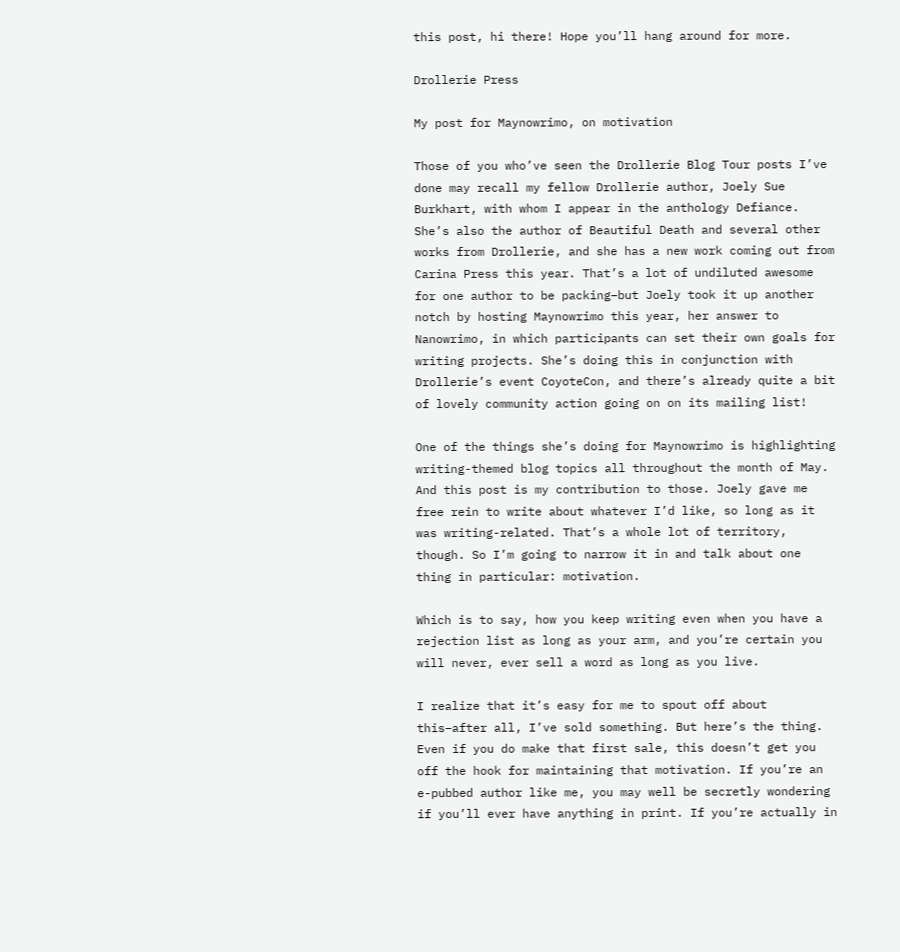this post, hi there! Hope you’ll hang around for more.

Drollerie Press

My post for Maynowrimo, on motivation

Those of you who’ve seen the Drollerie Blog Tour posts I’ve done may recall my fellow Drollerie author, Joely Sue Burkhart, with whom I appear in the anthology Defiance. She’s also the author of Beautiful Death and several other works from Drollerie, and she has a new work coming out from Carina Press this year. That’s a lot of undiluted awesome for one author to be packing–but Joely took it up another notch by hosting Maynowrimo this year, her answer to Nanowrimo, in which participants can set their own goals for writing projects. She’s doing this in conjunction with Drollerie’s event CoyoteCon, and there’s already quite a bit of lovely community action going on on its mailing list!

One of the things she’s doing for Maynowrimo is highlighting writing-themed blog topics all throughout the month of May. And this post is my contribution to those. Joely gave me free rein to write about whatever I’d like, so long as it was writing-related. That’s a whole lot of territory, though. So I’m going to narrow it in and talk about one thing in particular: motivation.

Which is to say, how you keep writing even when you have a rejection list as long as your arm, and you’re certain you will never, ever sell a word as long as you live.

I realize that it’s easy for me to spout off about this–after all, I’ve sold something. But here’s the thing. Even if you do make that first sale, this doesn’t get you off the hook for maintaining that motivation. If you’re an e-pubbed author like me, you may well be secretly wondering if you’ll ever have anything in print. If you’re actually in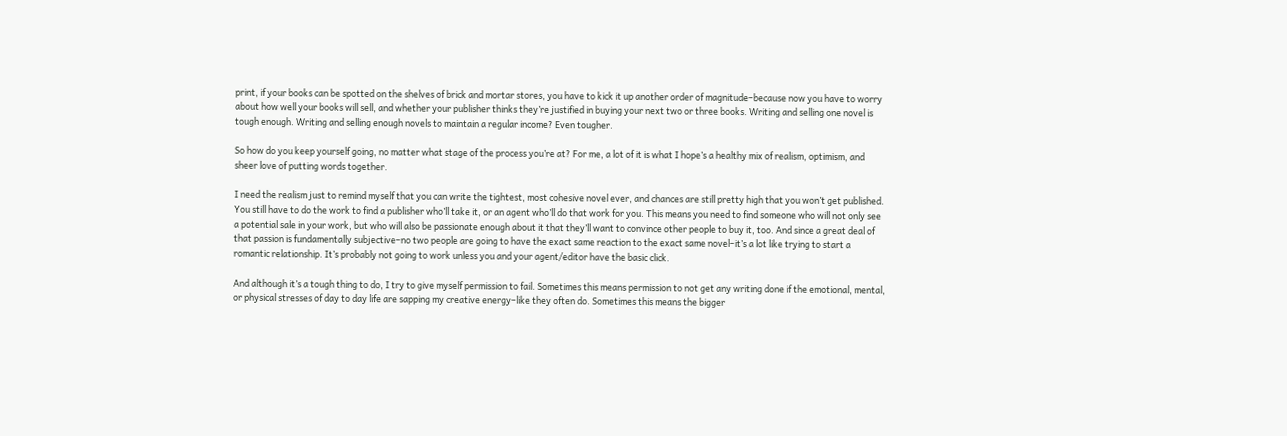print, if your books can be spotted on the shelves of brick and mortar stores, you have to kick it up another order of magnitude–because now you have to worry about how well your books will sell, and whether your publisher thinks they’re justified in buying your next two or three books. Writing and selling one novel is tough enough. Writing and selling enough novels to maintain a regular income? Even tougher.

So how do you keep yourself going, no matter what stage of the process you’re at? For me, a lot of it is what I hope’s a healthy mix of realism, optimism, and sheer love of putting words together.

I need the realism just to remind myself that you can write the tightest, most cohesive novel ever, and chances are still pretty high that you won’t get published. You still have to do the work to find a publisher who’ll take it, or an agent who’ll do that work for you. This means you need to find someone who will not only see a potential sale in your work, but who will also be passionate enough about it that they’ll want to convince other people to buy it, too. And since a great deal of that passion is fundamentally subjective–no two people are going to have the exact same reaction to the exact same novel–it’s a lot like trying to start a romantic relationship. It’s probably not going to work unless you and your agent/editor have the basic click.

And although it’s a tough thing to do, I try to give myself permission to fail. Sometimes this means permission to not get any writing done if the emotional, mental, or physical stresses of day to day life are sapping my creative energy–like they often do. Sometimes this means the bigger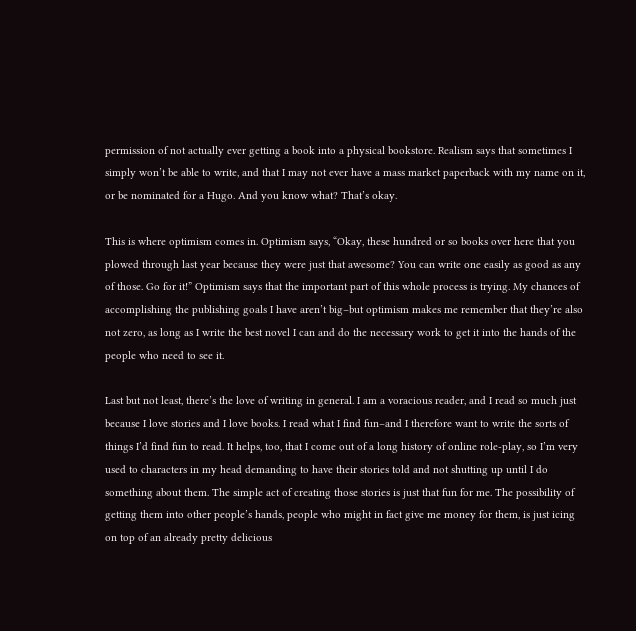permission of not actually ever getting a book into a physical bookstore. Realism says that sometimes I simply won’t be able to write, and that I may not ever have a mass market paperback with my name on it, or be nominated for a Hugo. And you know what? That’s okay.

This is where optimism comes in. Optimism says, “Okay, these hundred or so books over here that you plowed through last year because they were just that awesome? You can write one easily as good as any of those. Go for it!” Optimism says that the important part of this whole process is trying. My chances of accomplishing the publishing goals I have aren’t big–but optimism makes me remember that they’re also not zero, as long as I write the best novel I can and do the necessary work to get it into the hands of the people who need to see it.

Last but not least, there’s the love of writing in general. I am a voracious reader, and I read so much just because I love stories and I love books. I read what I find fun–and I therefore want to write the sorts of things I’d find fun to read. It helps, too, that I come out of a long history of online role-play, so I’m very used to characters in my head demanding to have their stories told and not shutting up until I do something about them. The simple act of creating those stories is just that fun for me. The possibility of getting them into other people’s hands, people who might in fact give me money for them, is just icing on top of an already pretty delicious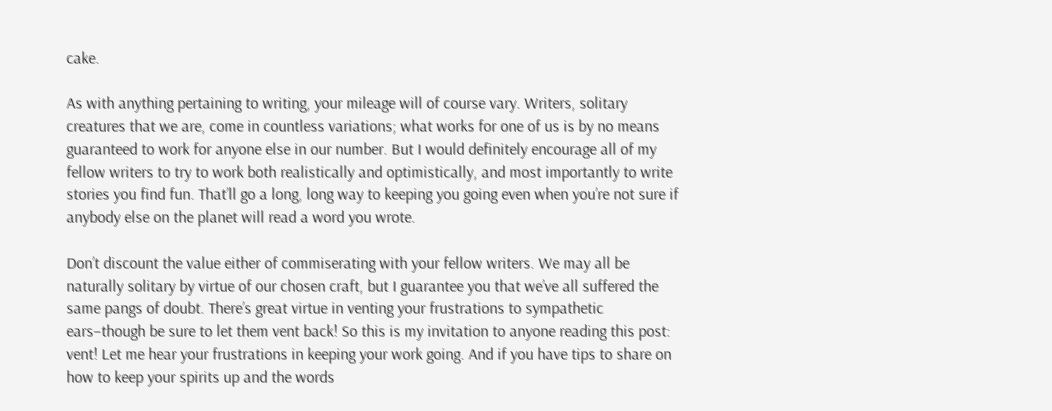cake.

As with anything pertaining to writing, your mileage will of course vary. Writers, solitary creatures that we are, come in countless variations; what works for one of us is by no means guaranteed to work for anyone else in our number. But I would definitely encourage all of my fellow writers to try to work both realistically and optimistically, and most importantly to write stories you find fun. That’ll go a long, long way to keeping you going even when you’re not sure if anybody else on the planet will read a word you wrote.

Don’t discount the value either of commiserating with your fellow writers. We may all be naturally solitary by virtue of our chosen craft, but I guarantee you that we’ve all suffered the same pangs of doubt. There’s great virtue in venting your frustrations to sympathetic ears–though be sure to let them vent back! So this is my invitation to anyone reading this post: vent! Let me hear your frustrations in keeping your work going. And if you have tips to share on how to keep your spirits up and the words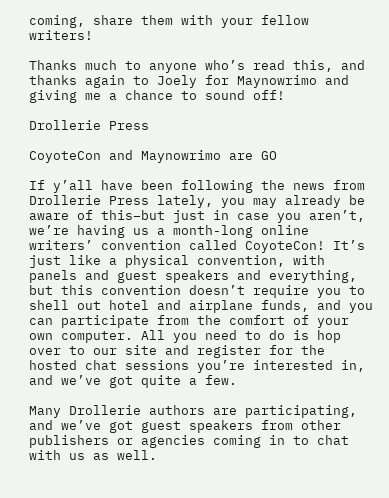coming, share them with your fellow writers!

Thanks much to anyone who’s read this, and thanks again to Joely for Maynowrimo and giving me a chance to sound off!

Drollerie Press

CoyoteCon and Maynowrimo are GO

If y’all have been following the news from Drollerie Press lately, you may already be aware of this–but just in case you aren’t, we’re having us a month-long online writers’ convention called CoyoteCon! It’s just like a physical convention, with panels and guest speakers and everything, but this convention doesn’t require you to shell out hotel and airplane funds, and you can participate from the comfort of your own computer. All you need to do is hop over to our site and register for the hosted chat sessions you’re interested in, and we’ve got quite a few.

Many Drollerie authors are participating, and we’ve got guest speakers from other publishers or agencies coming in to chat with us as well.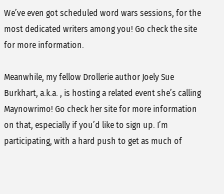We’ve even got scheduled word wars sessions, for the most dedicated writers among you! Go check the site for more information.

Meanwhile, my fellow Drollerie author Joely Sue Burkhart, a.k.a. , is hosting a related event she’s calling Maynowrimo! Go check her site for more information on that, especially if you’d like to sign up. I’m participating, with a hard push to get as much of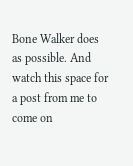Bone Walker does as possible. And watch this space for a post from me to come on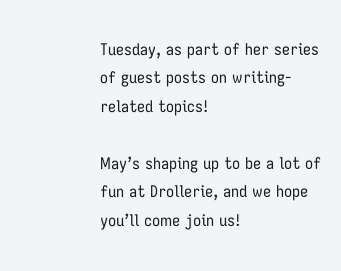Tuesday, as part of her series of guest posts on writing-related topics!

May’s shaping up to be a lot of fun at Drollerie, and we hope you’ll come join us!